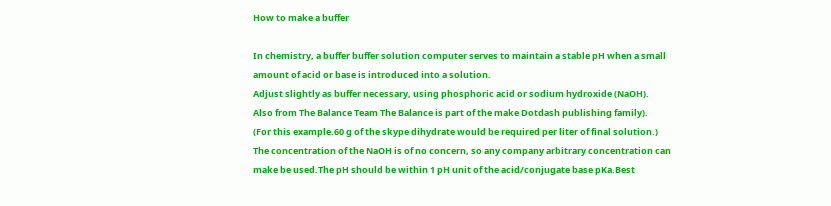How to make a buffer

In chemistry, a buffer buffer solution computer serves to maintain a stable pH when a small amount of acid or base is introduced into a solution.
Adjust slightly as buffer necessary, using phosphoric acid or sodium hydroxide (NaOH).
Also from The Balance Team The Balance is part of the make Dotdash publishing family).
(For this example.60 g of the skype dihydrate would be required per liter of final solution.) The concentration of the NaOH is of no concern, so any company arbitrary concentration can make be used.The pH should be within 1 pH unit of the acid/conjugate base pKa.Best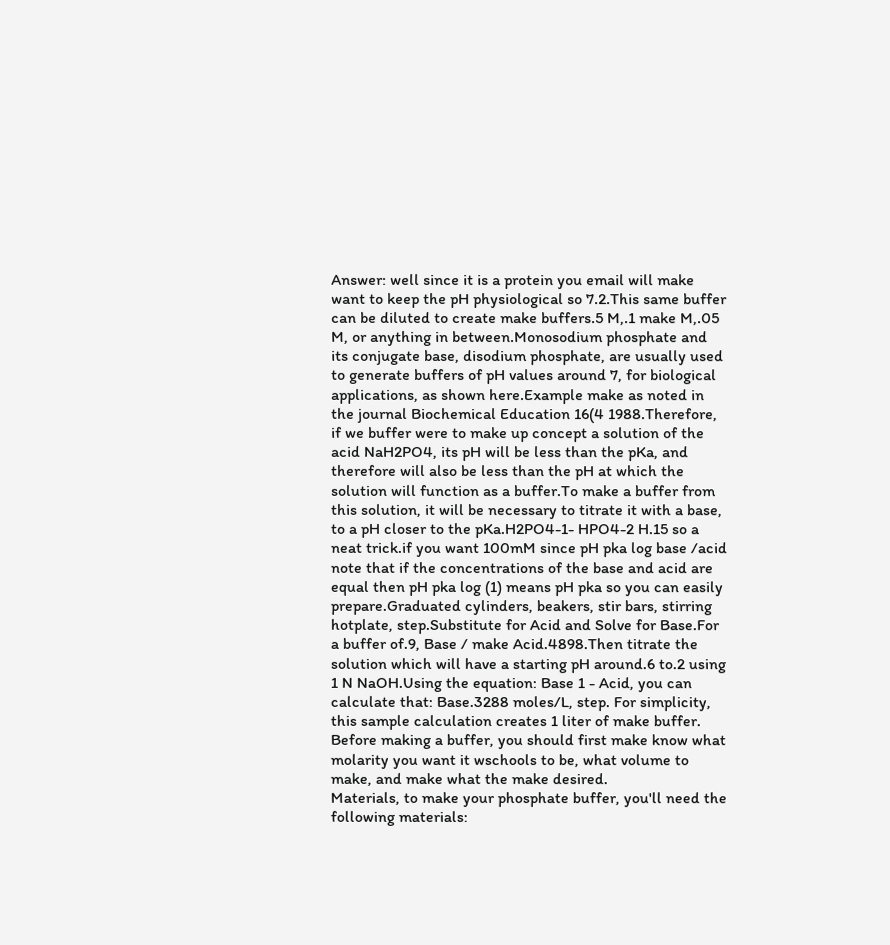Answer: well since it is a protein you email will make want to keep the pH physiological so 7.2.This same buffer can be diluted to create make buffers.5 M,.1 make M,.05 M, or anything in between.Monosodium phosphate and its conjugate base, disodium phosphate, are usually used to generate buffers of pH values around 7, for biological applications, as shown here.Example make as noted in the journal Biochemical Education 16(4 1988.Therefore, if we buffer were to make up concept a solution of the acid NaH2PO4, its pH will be less than the pKa, and therefore will also be less than the pH at which the solution will function as a buffer.To make a buffer from this solution, it will be necessary to titrate it with a base, to a pH closer to the pKa.H2PO4-1- HPO4-2 H.15 so a neat trick.if you want 100mM since pH pka log base /acid note that if the concentrations of the base and acid are equal then pH pka log (1) means pH pka so you can easily prepare.Graduated cylinders, beakers, stir bars, stirring hotplate, step.Substitute for Acid and Solve for Base.For a buffer of.9, Base / make Acid.4898.Then titrate the solution which will have a starting pH around.6 to.2 using 1 N NaOH.Using the equation: Base 1 - Acid, you can calculate that: Base.3288 moles/L, step. For simplicity, this sample calculation creates 1 liter of make buffer.
Before making a buffer, you should first make know what molarity you want it wschools to be, what volume to make, and make what the make desired.
Materials, to make your phosphate buffer, you'll need the following materials: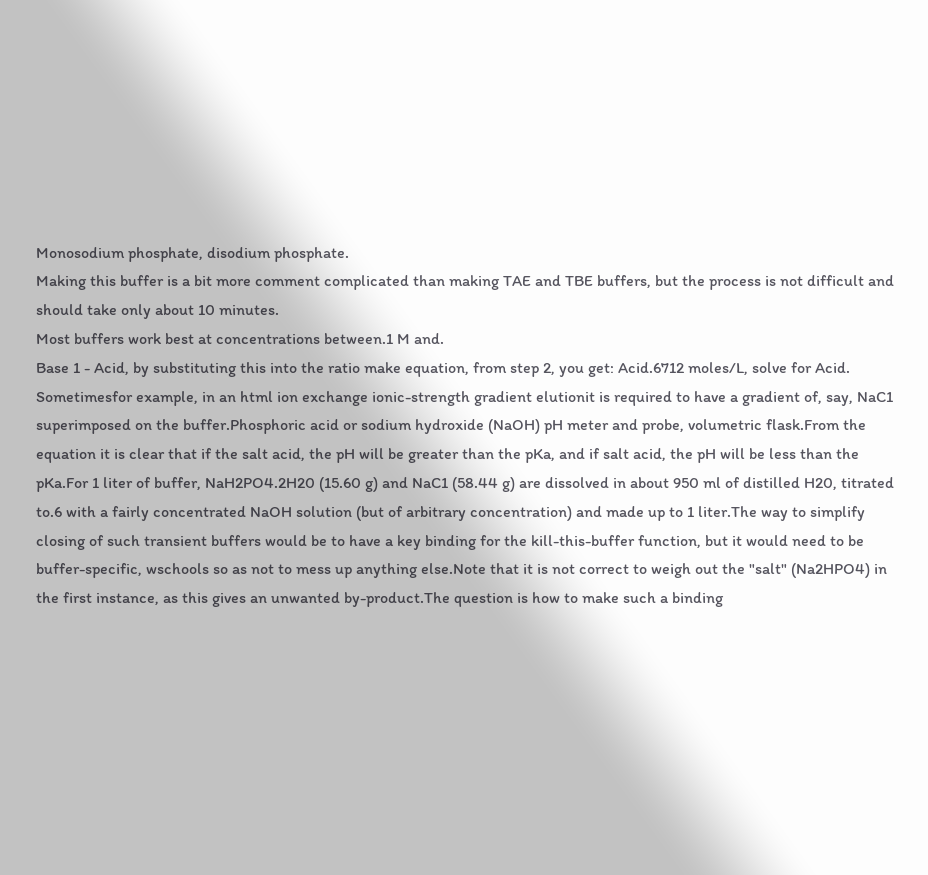Monosodium phosphate, disodium phosphate.
Making this buffer is a bit more comment complicated than making TAE and TBE buffers, but the process is not difficult and should take only about 10 minutes.
Most buffers work best at concentrations between.1 M and.
Base 1 - Acid, by substituting this into the ratio make equation, from step 2, you get: Acid.6712 moles/L, solve for Acid.
Sometimesfor example, in an html ion exchange ionic-strength gradient elutionit is required to have a gradient of, say, NaC1 superimposed on the buffer.Phosphoric acid or sodium hydroxide (NaOH) pH meter and probe, volumetric flask.From the equation it is clear that if the salt acid, the pH will be greater than the pKa, and if salt acid, the pH will be less than the pKa.For 1 liter of buffer, NaH2PO4.2H20 (15.60 g) and NaC1 (58.44 g) are dissolved in about 950 ml of distilled H20, titrated to.6 with a fairly concentrated NaOH solution (but of arbitrary concentration) and made up to 1 liter.The way to simplify closing of such transient buffers would be to have a key binding for the kill-this-buffer function, but it would need to be buffer-specific, wschools so as not to mess up anything else.Note that it is not correct to weigh out the "salt" (Na2HPO4) in the first instance, as this gives an unwanted by-product.The question is how to make such a binding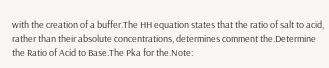with the creation of a buffer.The HH equation states that the ratio of salt to acid, rather than their absolute concentrations, determines comment the.Determine the Ratio of Acid to Base.The Pka for the.Note: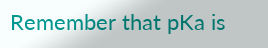Remember that pKa is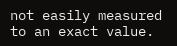not easily measured to an exact value.